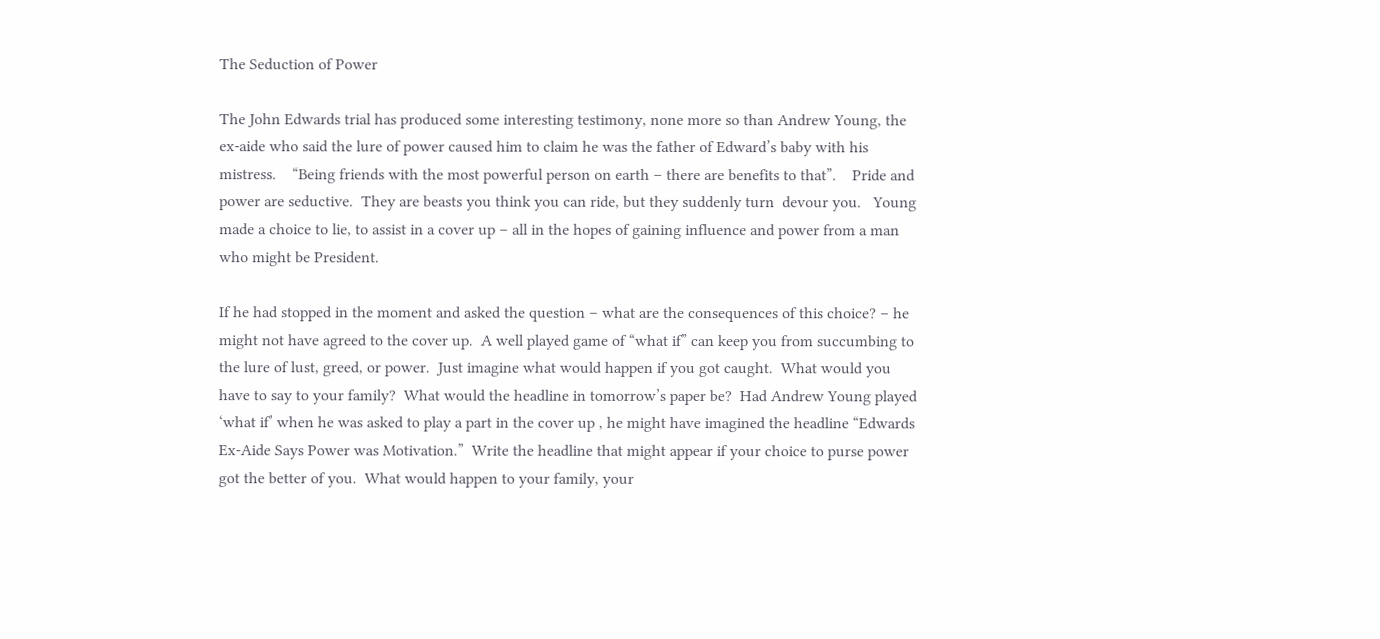The Seduction of Power

The John Edwards trial has produced some interesting testimony, none more so than Andrew Young, the ex-aide who said the lure of power caused him to claim he was the father of Edward’s baby with his mistress.    “Being friends with the most powerful person on earth – there are benefits to that”.    Pride and power are seductive.  They are beasts you think you can ride, but they suddenly turn  devour you.   Young made a choice to lie, to assist in a cover up – all in the hopes of gaining influence and power from a man who might be President.

If he had stopped in the moment and asked the question – what are the consequences of this choice? – he might not have agreed to the cover up.  A well played game of “what if” can keep you from succumbing to the lure of lust, greed, or power.  Just imagine what would happen if you got caught.  What would you have to say to your family?  What would the headline in tomorrow’s paper be?  Had Andrew Young played ‘what if’ when he was asked to play a part in the cover up , he might have imagined the headline “Edwards Ex-Aide Says Power was Motivation.”  Write the headline that might appear if your choice to purse power got the better of you.  What would happen to your family, your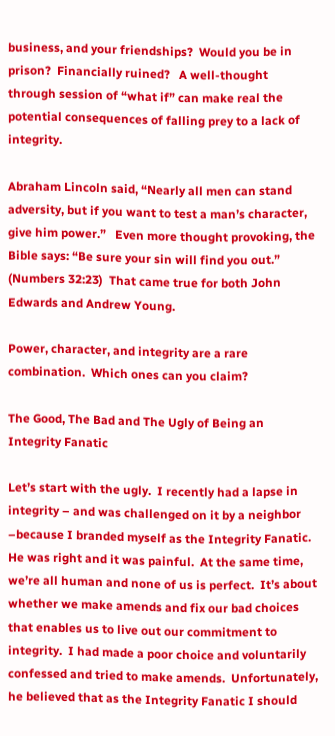business, and your friendships?  Would you be in prison?  Financially ruined?   A well-thought through session of “what if” can make real the potential consequences of falling prey to a lack of integrity.

Abraham Lincoln said, “Nearly all men can stand adversity, but if you want to test a man’s character, give him power.”   Even more thought provoking, the Bible says: “Be sure your sin will find you out.” (Numbers 32:23)  That came true for both John Edwards and Andrew Young.

Power, character, and integrity are a rare combination.  Which ones can you claim?

The Good, The Bad and The Ugly of Being an Integrity Fanatic

Let’s start with the ugly.  I recently had a lapse in integrity – and was challenged on it by a neighbor –because I branded myself as the Integrity Fanatic.  He was right and it was painful.  At the same time, we’re all human and none of us is perfect.  It’s about whether we make amends and fix our bad choices that enables us to live out our commitment to integrity.  I had made a poor choice and voluntarily confessed and tried to make amends.  Unfortunately, he believed that as the Integrity Fanatic I should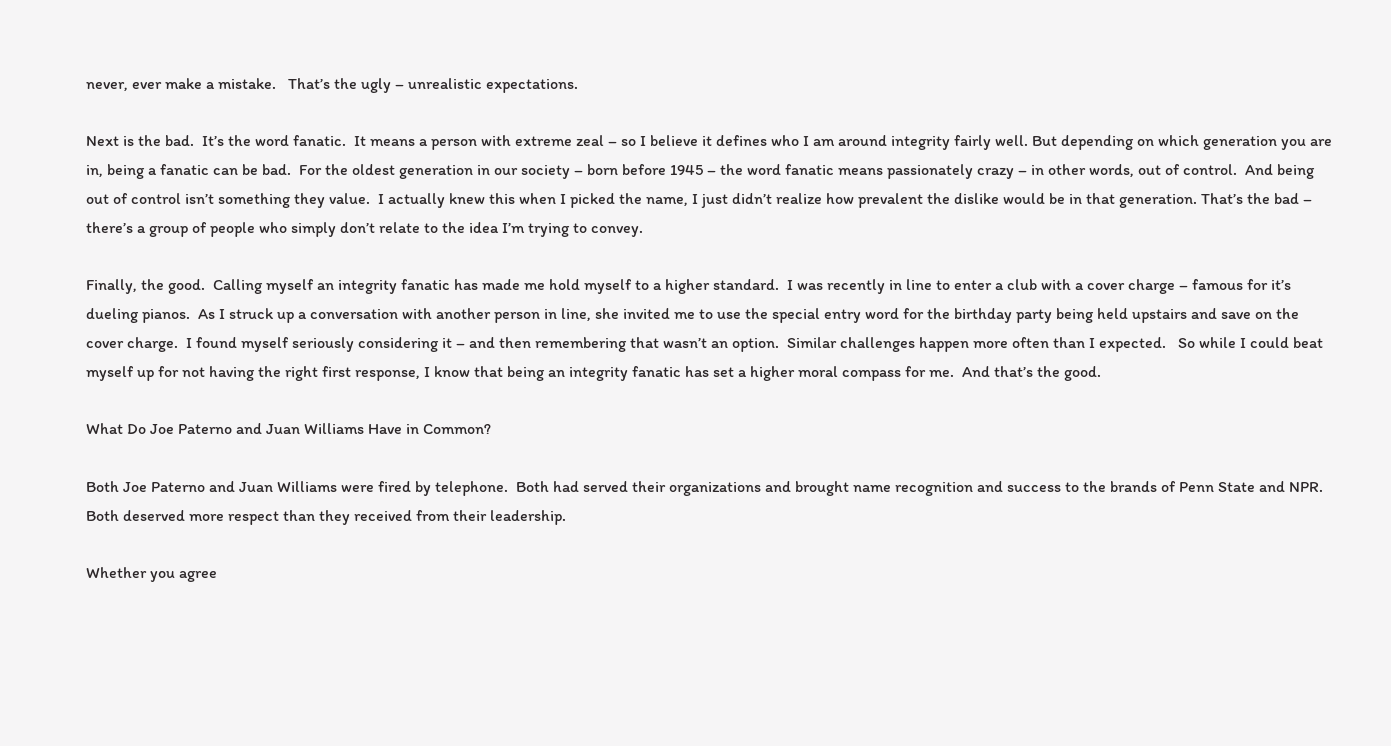never, ever make a mistake.   That’s the ugly – unrealistic expectations.

Next is the bad.  It’s the word fanatic.  It means a person with extreme zeal – so I believe it defines who I am around integrity fairly well. But depending on which generation you are in, being a fanatic can be bad.  For the oldest generation in our society – born before 1945 – the word fanatic means passionately crazy – in other words, out of control.  And being out of control isn’t something they value.  I actually knew this when I picked the name, I just didn’t realize how prevalent the dislike would be in that generation. That’s the bad – there’s a group of people who simply don’t relate to the idea I’m trying to convey.

Finally, the good.  Calling myself an integrity fanatic has made me hold myself to a higher standard.  I was recently in line to enter a club with a cover charge – famous for it’s dueling pianos.  As I struck up a conversation with another person in line, she invited me to use the special entry word for the birthday party being held upstairs and save on the cover charge.  I found myself seriously considering it – and then remembering that wasn’t an option.  Similar challenges happen more often than I expected.   So while I could beat myself up for not having the right first response, I know that being an integrity fanatic has set a higher moral compass for me.  And that’s the good.

What Do Joe Paterno and Juan Williams Have in Common?

Both Joe Paterno and Juan Williams were fired by telephone.  Both had served their organizations and brought name recognition and success to the brands of Penn State and NPR.  Both deserved more respect than they received from their leadership.

Whether you agree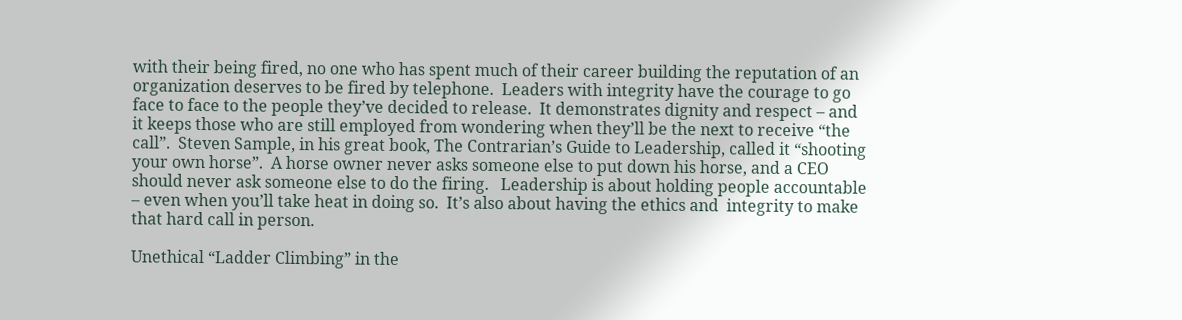with their being fired, no one who has spent much of their career building the reputation of an organization deserves to be fired by telephone.  Leaders with integrity have the courage to go face to face to the people they’ve decided to release.  It demonstrates dignity and respect – and it keeps those who are still employed from wondering when they’ll be the next to receive “the call”.  Steven Sample, in his great book, The Contrarian’s Guide to Leadership, called it “shooting your own horse”.  A horse owner never asks someone else to put down his horse, and a CEO should never ask someone else to do the firing.   Leadership is about holding people accountable – even when you’ll take heat in doing so.  It’s also about having the ethics and  integrity to make that hard call in person.

Unethical “Ladder Climbing” in the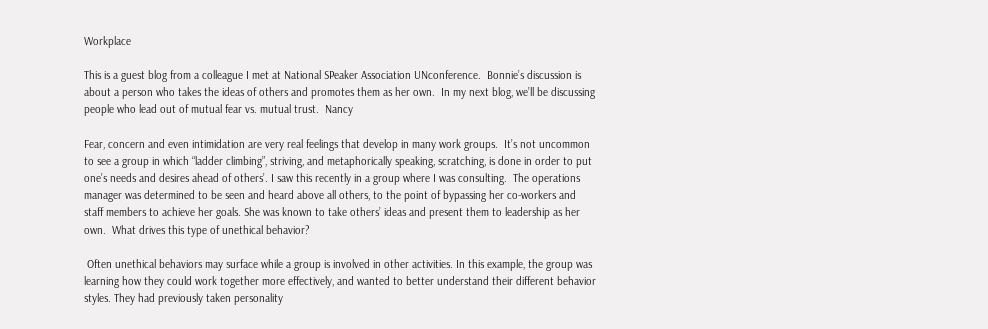Workplace

This is a guest blog from a colleague I met at National SPeaker Association UNconference.  Bonnie’s discussion is about a person who takes the ideas of others and promotes them as her own.  In my next blog, we’ll be discussing people who lead out of mutual fear vs. mutual trust.  Nancy

Fear, concern and even intimidation are very real feelings that develop in many work groups.  It’s not uncommon to see a group in which “ladder climbing”, striving, and metaphorically speaking, scratching, is done in order to put one’s needs and desires ahead of others’. I saw this recently in a group where I was consulting.  The operations manager was determined to be seen and heard above all others, to the point of bypassing her co-workers and staff members to achieve her goals. She was known to take others’ ideas and present them to leadership as her own.  What drives this type of unethical behavior?

 Often unethical behaviors may surface while a group is involved in other activities. In this example, the group was learning how they could work together more effectively, and wanted to better understand their different behavior styles. They had previously taken personality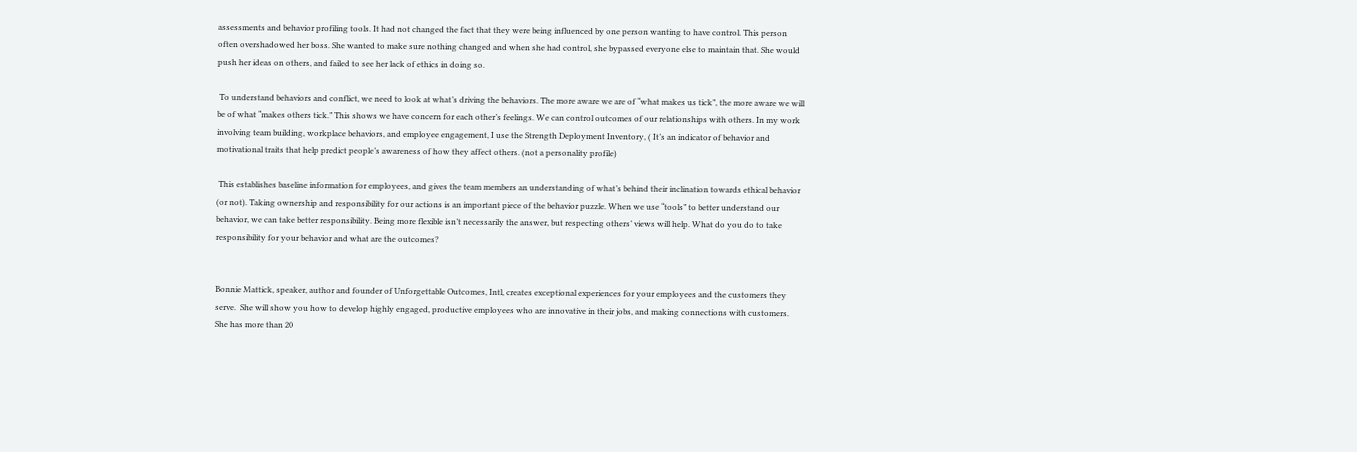assessments and behavior profiling tools. It had not changed the fact that they were being influenced by one person wanting to have control. This person often overshadowed her boss. She wanted to make sure nothing changed and when she had control, she bypassed everyone else to maintain that. She would push her ideas on others, and failed to see her lack of ethics in doing so.

 To understand behaviors and conflict, we need to look at what’s driving the behaviors. The more aware we are of “what makes us tick”, the more aware we will be of what “makes others tick.” This shows we have concern for each other’s feelings. We can control outcomes of our relationships with others. In my work involving team building, workplace behaviors, and employee engagement, I use the Strength Deployment Inventory, ( It’s an indicator of behavior and motivational traits that help predict people’s awareness of how they affect others. (not a personality profile)

 This establishes baseline information for employees, and gives the team members an understanding of what’s behind their inclination towards ethical behavior (or not). Taking ownership and responsibility for our actions is an important piece of the behavior puzzle. When we use “tools” to better understand our behavior, we can take better responsibility. Being more flexible isn’t necessarily the answer, but respecting others’ views will help. What do you do to take responsibility for your behavior and what are the outcomes?


Bonnie Mattick, speaker, author and founder of Unforgettable Outcomes, Intl, creates exceptional experiences for your employees and the customers they serve.  She will show you how to develop highly engaged, productive employees who are innovative in their jobs, and making connections with customers. She has more than 20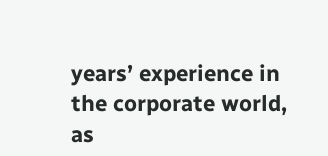years’ experience in the corporate world, as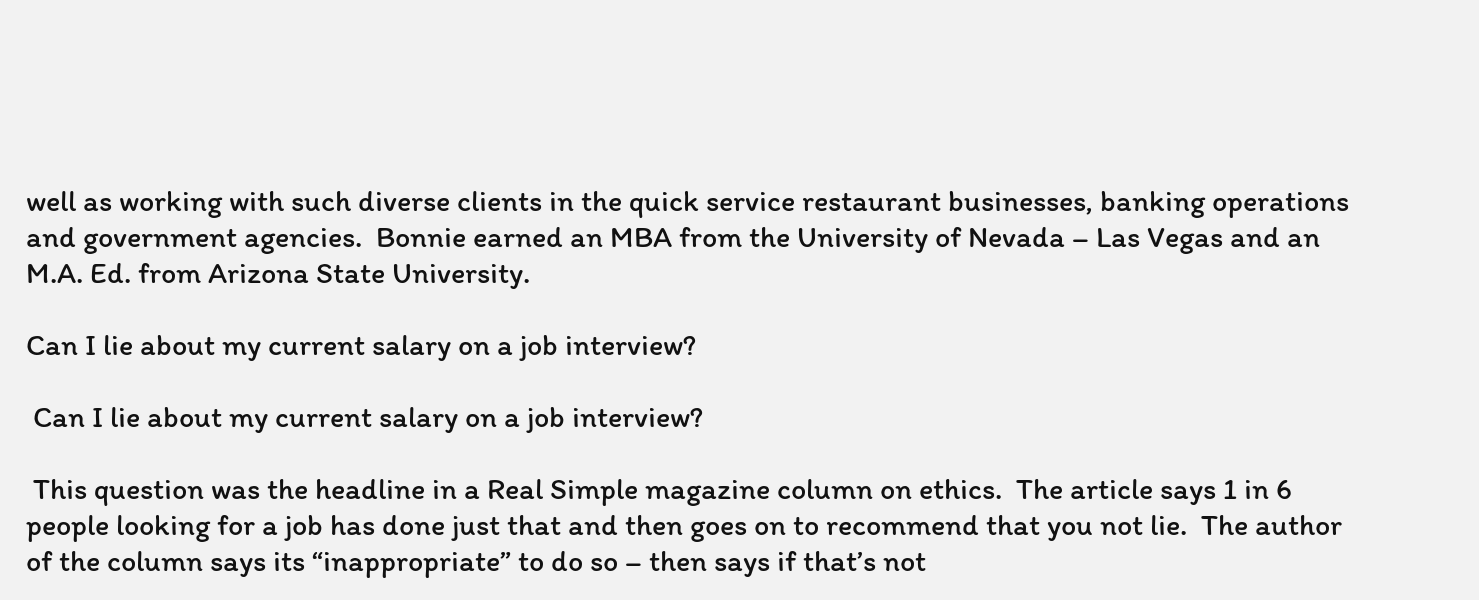well as working with such diverse clients in the quick service restaurant businesses, banking operations and government agencies.  Bonnie earned an MBA from the University of Nevada – Las Vegas and an M.A. Ed. from Arizona State University.

Can I lie about my current salary on a job interview?

 Can I lie about my current salary on a job interview?

 This question was the headline in a Real Simple magazine column on ethics.  The article says 1 in 6 people looking for a job has done just that and then goes on to recommend that you not lie.  The author of the column says its “inappropriate” to do so – then says if that’s not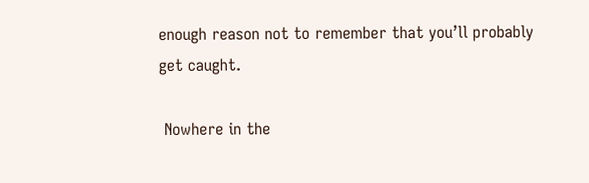enough reason not to remember that you’ll probably get caught.

 Nowhere in the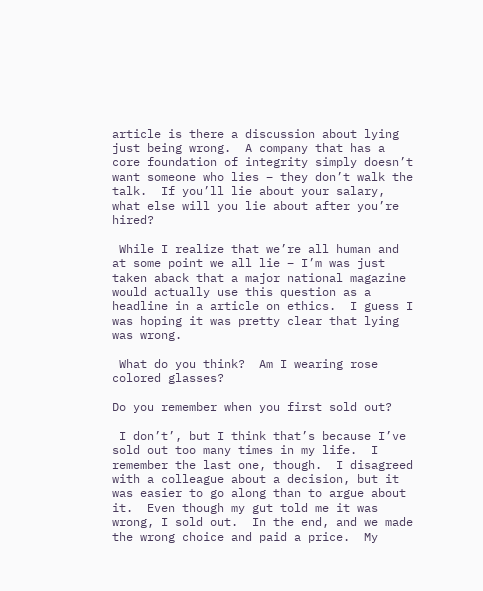article is there a discussion about lying just being wrong.  A company that has a core foundation of integrity simply doesn’t want someone who lies – they don’t walk the talk.  If you’ll lie about your salary, what else will you lie about after you’re hired?

 While I realize that we’re all human and at some point we all lie – I’m was just taken aback that a major national magazine would actually use this question as a headline in a article on ethics.  I guess I was hoping it was pretty clear that lying was wrong.

 What do you think?  Am I wearing rose colored glasses?

Do you remember when you first sold out?

 I don’t’, but I think that’s because I’ve sold out too many times in my life.  I remember the last one, though.  I disagreed with a colleague about a decision, but it was easier to go along than to argue about it.  Even though my gut told me it was wrong, I sold out.  In the end, and we made the wrong choice and paid a price.  My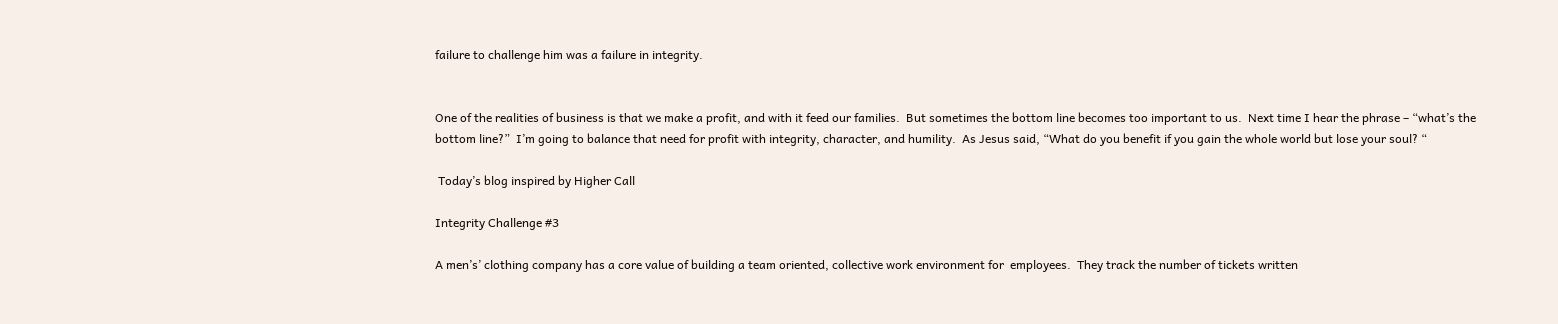failure to challenge him was a failure in integrity.


One of the realities of business is that we make a profit, and with it feed our families.  But sometimes the bottom line becomes too important to us.  Next time I hear the phrase – “what’s the bottom line?”  I’m going to balance that need for profit with integrity, character, and humility.  As Jesus said, “What do you benefit if you gain the whole world but lose your soul? “

 Today’s blog inspired by Higher Call

Integrity Challenge #3

A men’s’ clothing company has a core value of building a team oriented, collective work environment for  employees.  They track the number of tickets written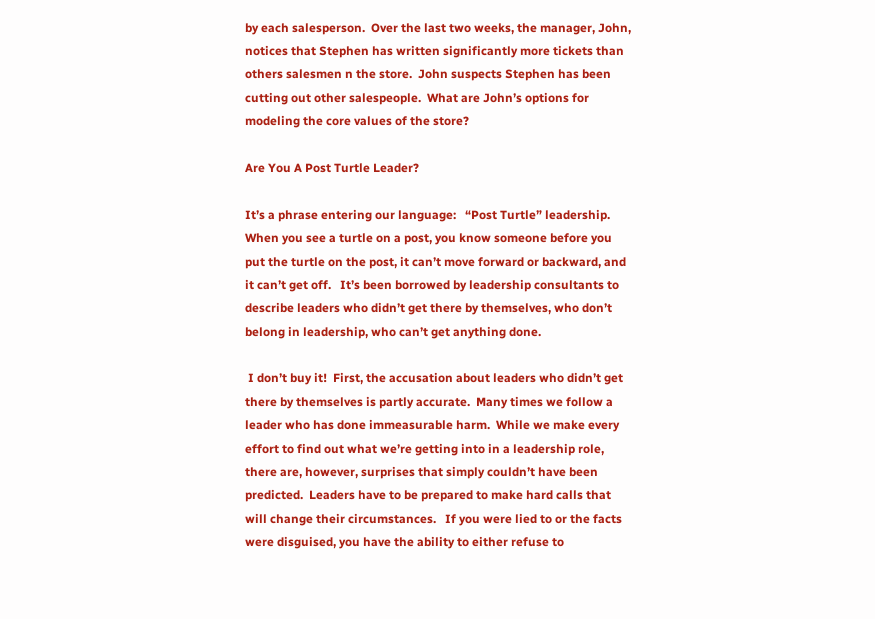by each salesperson.  Over the last two weeks, the manager, John, notices that Stephen has written significantly more tickets than others salesmen n the store.  John suspects Stephen has been cutting out other salespeople.  What are John’s options for modeling the core values of the store?

Are You A Post Turtle Leader?

It’s a phrase entering our language:   “Post Turtle” leadership.  When you see a turtle on a post, you know someone before you put the turtle on the post, it can’t move forward or backward, and it can’t get off.   It’s been borrowed by leadership consultants to describe leaders who didn’t get there by themselves, who don’t belong in leadership, who can’t get anything done.

 I don’t buy it!  First, the accusation about leaders who didn’t get there by themselves is partly accurate.  Many times we follow a leader who has done immeasurable harm.  While we make every effort to find out what we’re getting into in a leadership role, there are, however, surprises that simply couldn’t have been predicted.  Leaders have to be prepared to make hard calls that will change their circumstances.   If you were lied to or the facts were disguised, you have the ability to either refuse to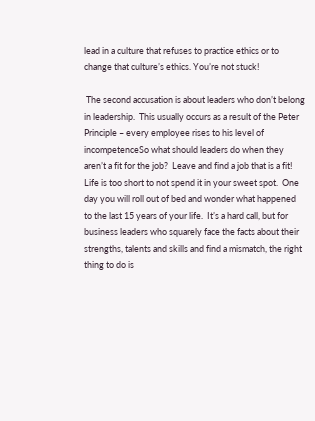lead in a culture that refuses to practice ethics or to change that culture’s ethics. You’re not stuck!

 The second accusation is about leaders who don’t belong in leadership.  This usually occurs as a result of the Peter Principle – every employee rises to his level of incompetenceSo what should leaders do when they aren’t a fit for the job?  Leave and find a job that is a fit!  Life is too short to not spend it in your sweet spot.  One day you will roll out of bed and wonder what happened to the last 15 years of your life.  It’s a hard call, but for business leaders who squarely face the facts about their strengths, talents and skills and find a mismatch, the right thing to do is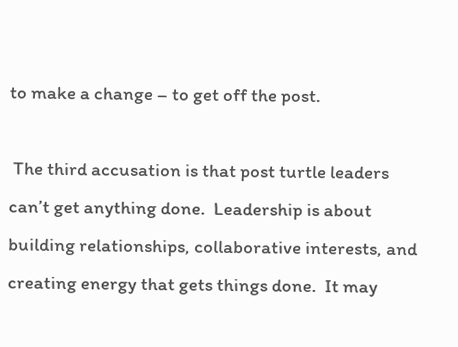to make a change – to get off the post.

 The third accusation is that post turtle leaders can’t get anything done.  Leadership is about building relationships, collaborative interests, and creating energy that gets things done.  It may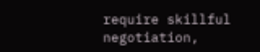require skillful negotiation,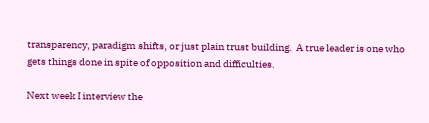transparency, paradigm shifts, or just plain trust building.  A true leader is one who gets things done in spite of opposition and difficulties.

Next week I interview the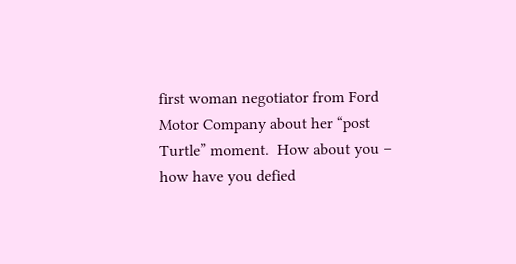first woman negotiator from Ford Motor Company about her “post Turtle” moment.  How about you – how have you defied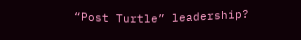“Post Turtle” leadership?